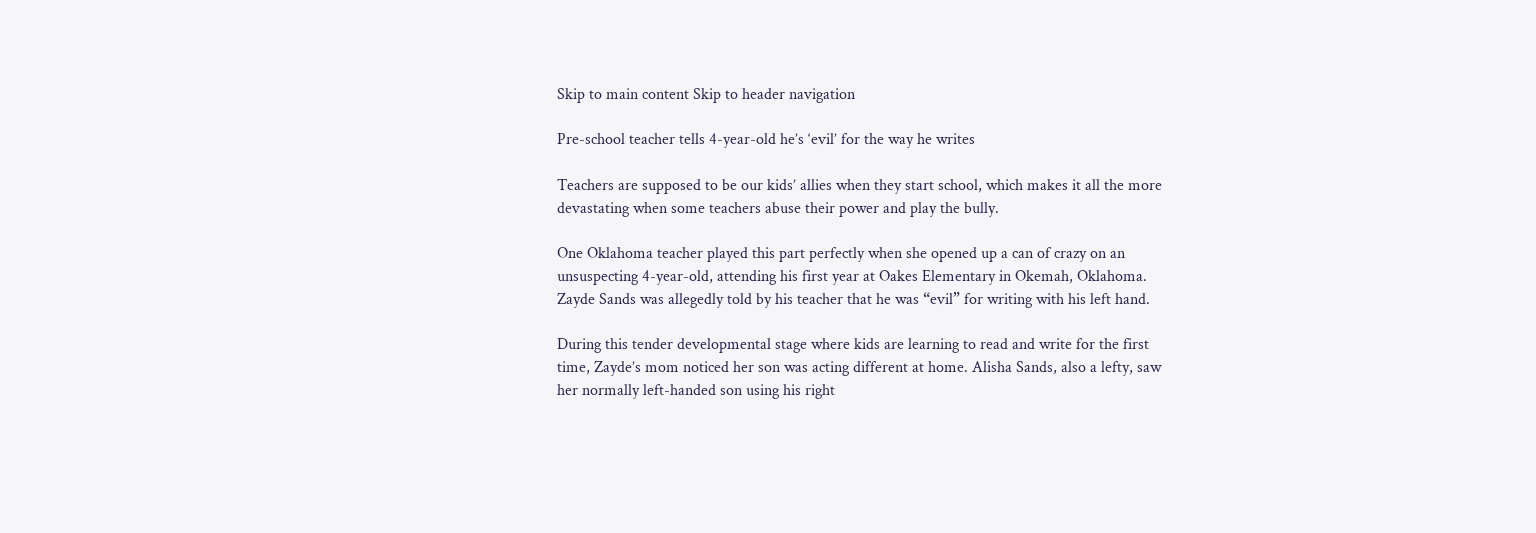Skip to main content Skip to header navigation

Pre-school teacher tells 4-year-old he’s ‘evil’ for the way he writes

Teachers are supposed to be our kids’ allies when they start school, which makes it all the more devastating when some teachers abuse their power and play the bully.

One Oklahoma teacher played this part perfectly when she opened up a can of crazy on an unsuspecting 4-year-old, attending his first year at Oakes Elementary in Okemah, Oklahoma. Zayde Sands was allegedly told by his teacher that he was “evil” for writing with his left hand.

During this tender developmental stage where kids are learning to read and write for the first time, Zayde’s mom noticed her son was acting different at home. Alisha Sands, also a lefty, saw her normally left-handed son using his right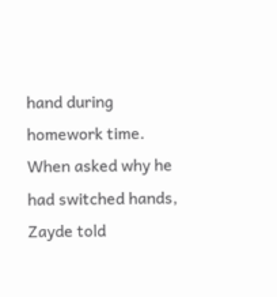hand during homework time. When asked why he had switched hands, Zayde told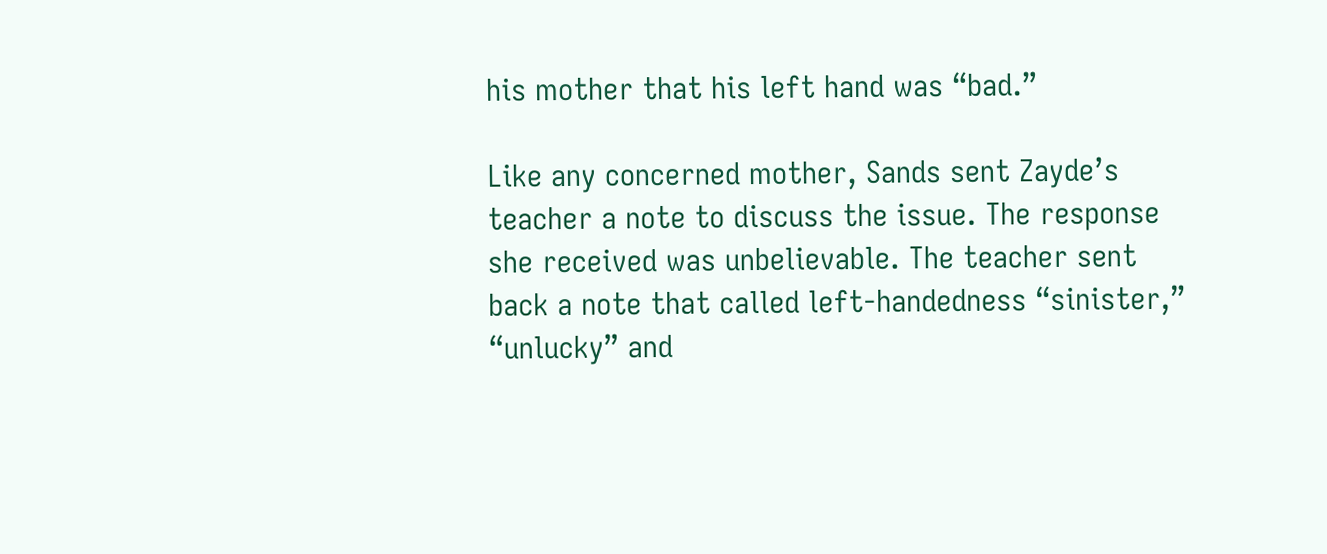his mother that his left hand was “bad.”

Like any concerned mother, Sands sent Zayde’s teacher a note to discuss the issue. The response she received was unbelievable. The teacher sent back a note that called left-handedness “sinister,” “unlucky” and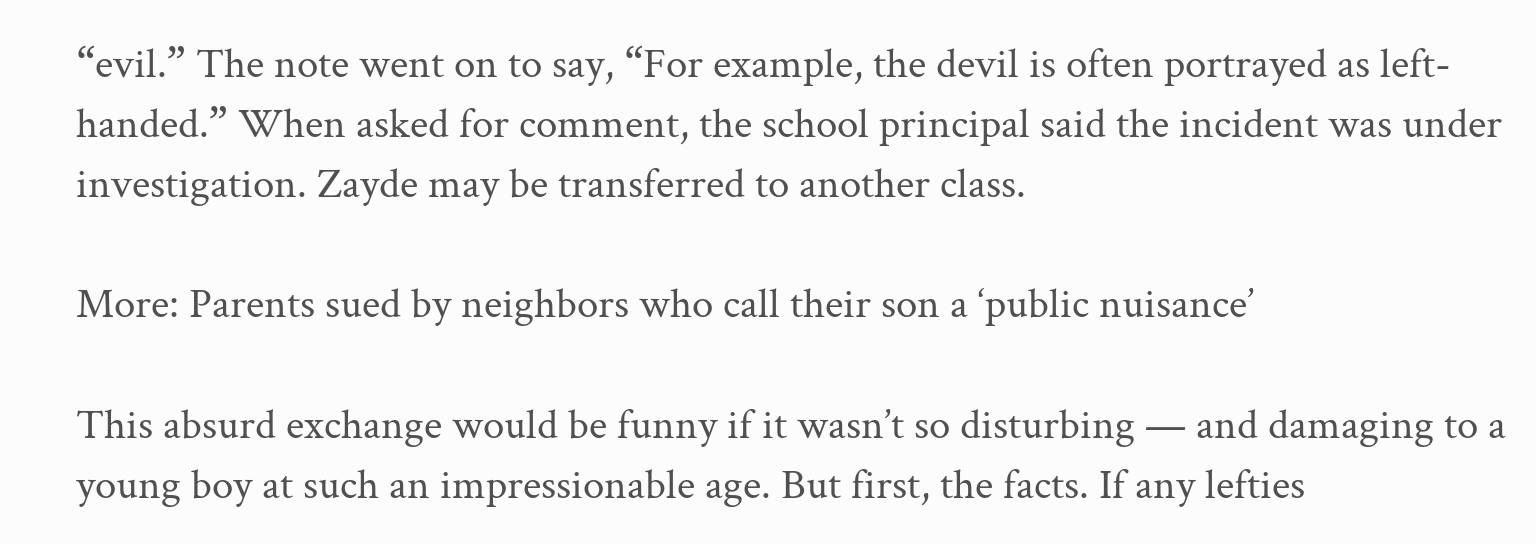“evil.” The note went on to say, “For example, the devil is often portrayed as left-handed.” When asked for comment, the school principal said the incident was under investigation. Zayde may be transferred to another class.

More: Parents sued by neighbors who call their son a ‘public nuisance’

This absurd exchange would be funny if it wasn’t so disturbing — and damaging to a young boy at such an impressionable age. But first, the facts. If any lefties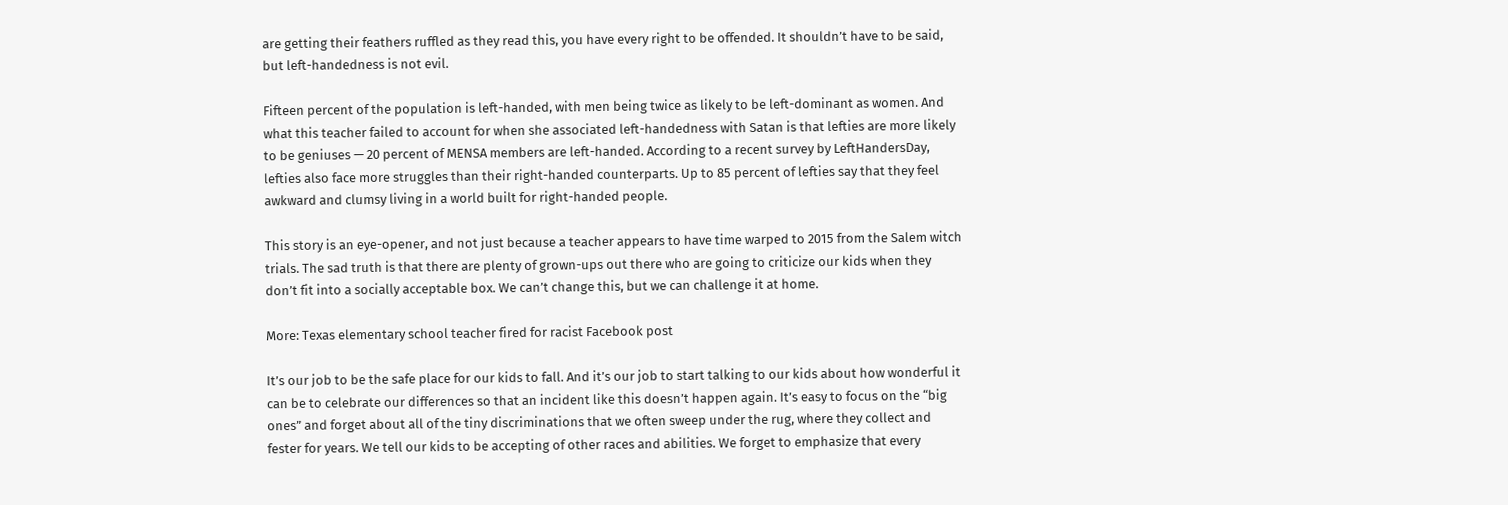are getting their feathers ruffled as they read this, you have every right to be offended. It shouldn’t have to be said, but left-handedness is not evil.

Fifteen percent of the population is left-handed, with men being twice as likely to be left-dominant as women. And what this teacher failed to account for when she associated left-handedness with Satan is that lefties are more likely to be geniuses — 20 percent of MENSA members are left-handed. According to a recent survey by LeftHandersDay, lefties also face more struggles than their right-handed counterparts. Up to 85 percent of lefties say that they feel awkward and clumsy living in a world built for right-handed people.

This story is an eye-opener, and not just because a teacher appears to have time warped to 2015 from the Salem witch trials. The sad truth is that there are plenty of grown-ups out there who are going to criticize our kids when they don’t fit into a socially acceptable box. We can’t change this, but we can challenge it at home.

More: Texas elementary school teacher fired for racist Facebook post

It’s our job to be the safe place for our kids to fall. And it’s our job to start talking to our kids about how wonderful it can be to celebrate our differences so that an incident like this doesn’t happen again. It’s easy to focus on the “big ones” and forget about all of the tiny discriminations that we often sweep under the rug, where they collect and fester for years. We tell our kids to be accepting of other races and abilities. We forget to emphasize that every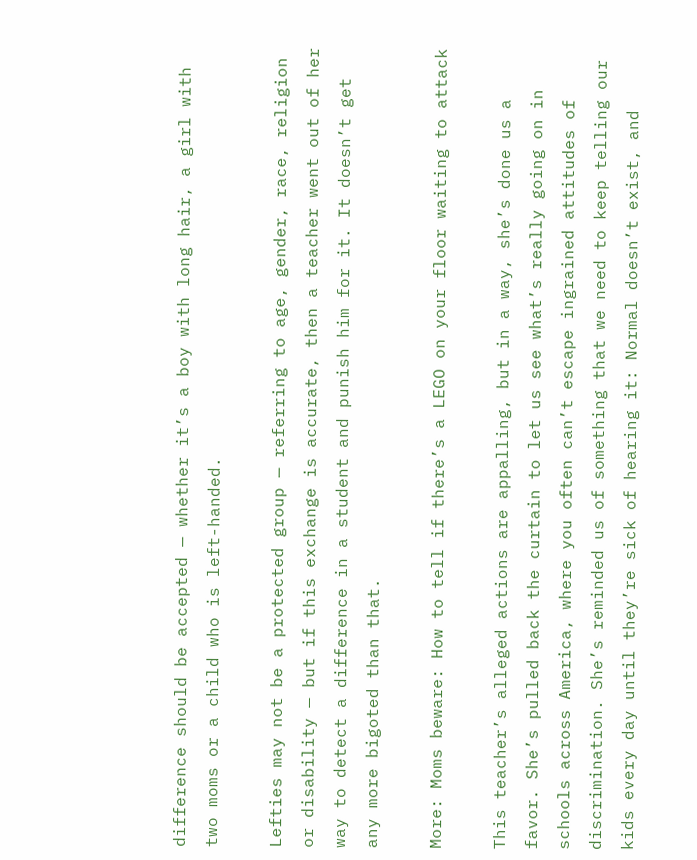difference should be accepted — whether it’s a boy with long hair, a girl with two moms or a child who is left-handed.

Lefties may not be a protected group — referring to age, gender, race, religion or disability — but if this exchange is accurate, then a teacher went out of her way to detect a difference in a student and punish him for it. It doesn’t get any more bigoted than that.

More: Moms beware: How to tell if there’s a LEGO on your floor waiting to attack

This teacher’s alleged actions are appalling, but in a way, she’s done us a favor. She’s pulled back the curtain to let us see what’s really going on in schools across America, where you often can’t escape ingrained attitudes of discrimination. She’s reminded us of something that we need to keep telling our kids every day until they’re sick of hearing it: Normal doesn’t exist, and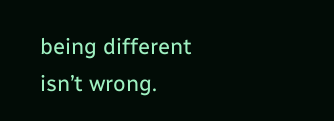being different isn’t wrong.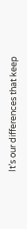It’s our differences that keep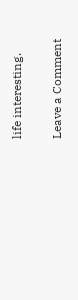life interesting.

Leave a Comment